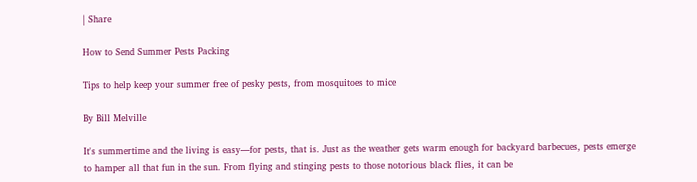| Share

How to Send Summer Pests Packing

Tips to help keep your summer free of pesky pests, from mosquitoes to mice

By Bill Melville

It's summertime and the living is easy—for pests, that is. Just as the weather gets warm enough for backyard barbecues, pests emerge to hamper all that fun in the sun. From flying and stinging pests to those notorious black flies, it can be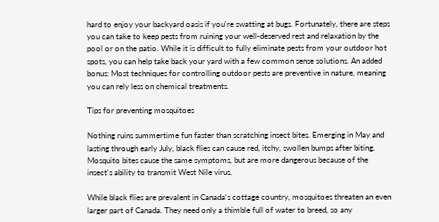hard to enjoy your backyard oasis if you're swatting at bugs. Fortunately, there are steps you can take to keep pests from ruining your well-deserved rest and relaxation by the pool or on the patio. While it is difficult to fully eliminate pests from your outdoor hot spots, you can help take back your yard with a few common sense solutions. An added bonus: Most techniques for controlling outdoor pests are preventive in nature, meaning you can rely less on chemical treatments.

Tips for preventing mosquitoes

Nothing ruins summertime fun faster than scratching insect bites. Emerging in May and lasting through early July, black flies can cause red, itchy, swollen bumps after biting. Mosquito bites cause the same symptoms, but are more dangerous because of the insect's ability to transmit West Nile virus.

While black flies are prevalent in Canada's cottage country, mosquitoes threaten an even larger part of Canada. They need only a thimble full of water to breed, so any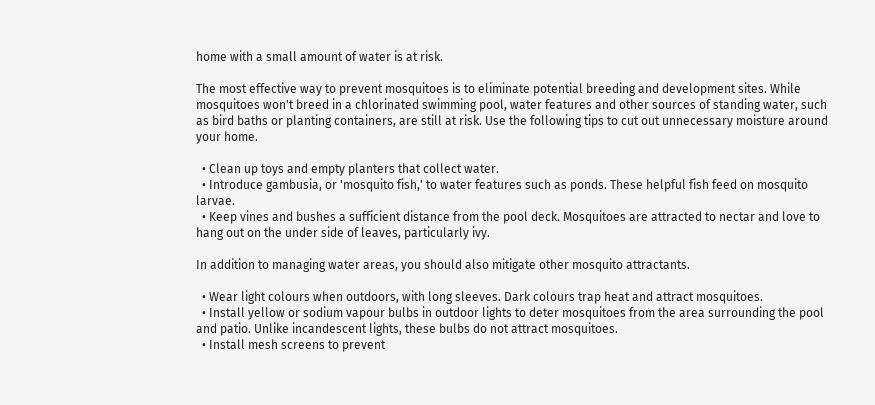home with a small amount of water is at risk.

The most effective way to prevent mosquitoes is to eliminate potential breeding and development sites. While mosquitoes won't breed in a chlorinated swimming pool, water features and other sources of standing water, such as bird baths or planting containers, are still at risk. Use the following tips to cut out unnecessary moisture around your home.

  • Clean up toys and empty planters that collect water.
  • Introduce gambusia, or 'mosquito fish,' to water features such as ponds. These helpful fish feed on mosquito larvae.
  • Keep vines and bushes a sufficient distance from the pool deck. Mosquitoes are attracted to nectar and love to hang out on the under side of leaves, particularly ivy.

In addition to managing water areas, you should also mitigate other mosquito attractants.

  • Wear light colours when outdoors, with long sleeves. Dark colours trap heat and attract mosquitoes.
  • Install yellow or sodium vapour bulbs in outdoor lights to deter mosquitoes from the area surrounding the pool and patio. Unlike incandescent lights, these bulbs do not attract mosquitoes.
  • Install mesh screens to prevent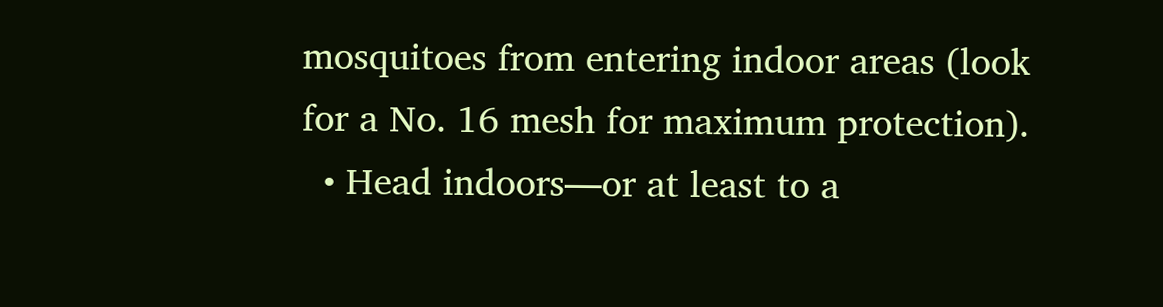mosquitoes from entering indoor areas (look for a No. 16 mesh for maximum protection).
  • Head indoors—or at least to a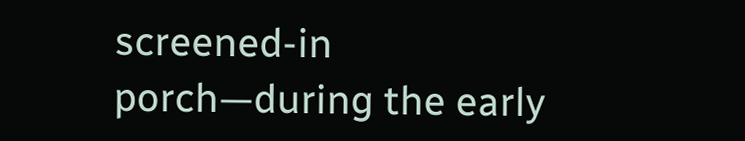screened-in porch—during the early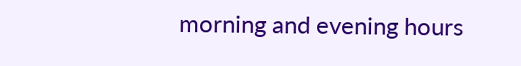morning and evening hours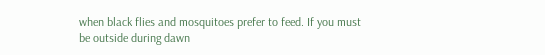when black flies and mosquitoes prefer to feed. If you must be outside during dawn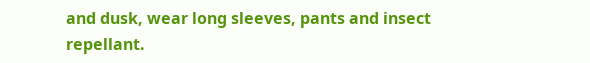and dusk, wear long sleeves, pants and insect repellant.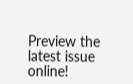Preview the latest issue online!